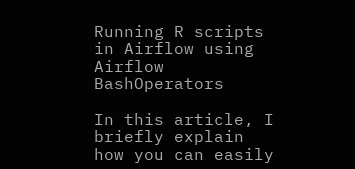Running R scripts in Airflow using Airflow BashOperators

In this article, I briefly explain how you can easily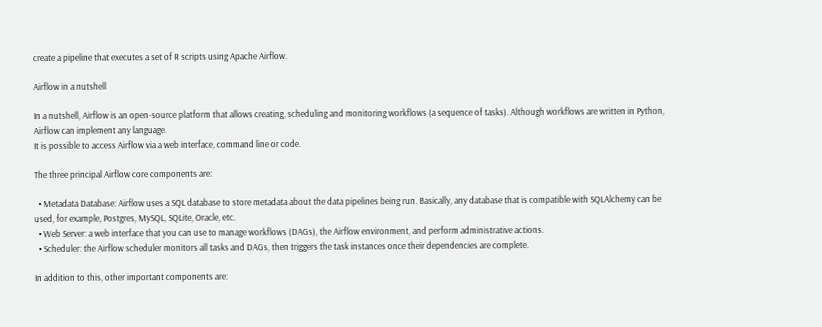create a pipeline that executes a set of R scripts using Apache Airflow.

Airflow in a nutshell

In a nutshell, Airflow is an open-source platform that allows creating, scheduling and monitoring workflows (a sequence of tasks). Although workflows are written in Python, Airflow can implement any language.
It is possible to access Airflow via a web interface, command line or code.

The three principal Airflow core components are:

  • Metadata Database: Airflow uses a SQL database to store metadata about the data pipelines being run. Basically, any database that is compatible with SQLAlchemy can be used, for example, Postgres, MySQL, SQLite, Oracle, etc.
  • Web Server: a web interface that you can use to manage workflows (DAGs), the Airflow environment, and perform administrative actions.
  • Scheduler: the Airflow scheduler monitors all tasks and DAGs, then triggers the task instances once their dependencies are complete.

In addition to this, other important components are: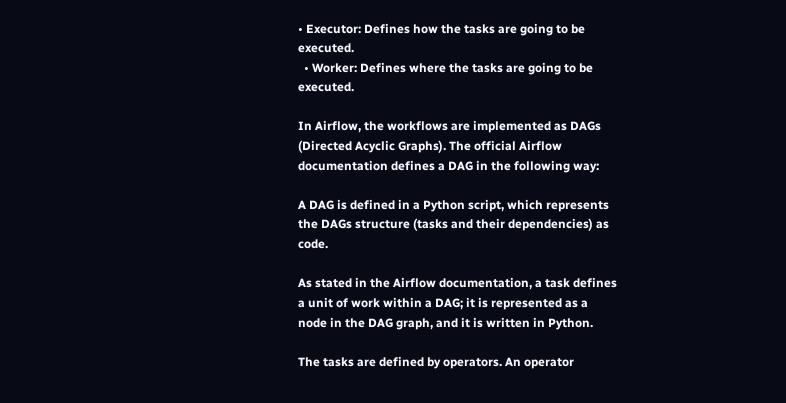• Executor: Defines how the tasks are going to be executed.
  • Worker: Defines where the tasks are going to be executed.

In Airflow, the workflows are implemented as DAGs (Directed Acyclic Graphs). The official Airflow documentation defines a DAG in the following way:

A DAG is defined in a Python script, which represents the DAGs structure (tasks and their dependencies) as code.

As stated in the Airflow documentation, a task defines a unit of work within a DAG; it is represented as a node in the DAG graph, and it is written in Python.

The tasks are defined by operators. An operator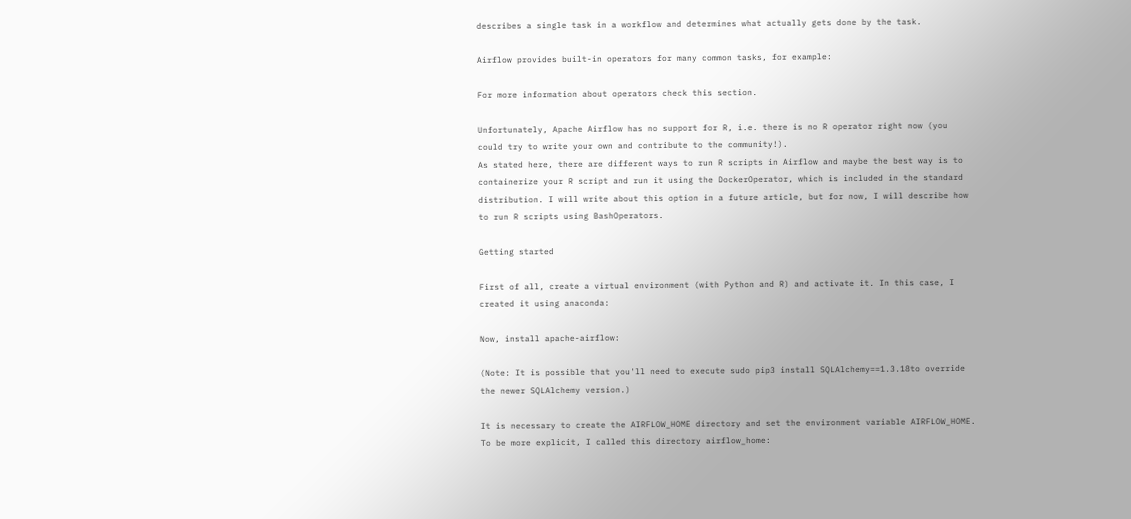describes a single task in a workflow and determines what actually gets done by the task.

Airflow provides built-in operators for many common tasks, for example:

For more information about operators check this section.

Unfortunately, Apache Airflow has no support for R, i.e. there is no R operator right now (you could try to write your own and contribute to the community!).
As stated here, there are different ways to run R scripts in Airflow and maybe the best way is to containerize your R script and run it using the DockerOperator, which is included in the standard distribution. I will write about this option in a future article, but for now, I will describe how to run R scripts using BashOperators.

Getting started

First of all, create a virtual environment (with Python and R) and activate it. In this case, I created it using anaconda:

Now, install apache-airflow:

(Note: It is possible that you'll need to execute sudo pip3 install SQLAlchemy==1.3.18to override the newer SQLAlchemy version.)

It is necessary to create the AIRFLOW_HOME directory and set the environment variable AIRFLOW_HOME. To be more explicit, I called this directory airflow_home: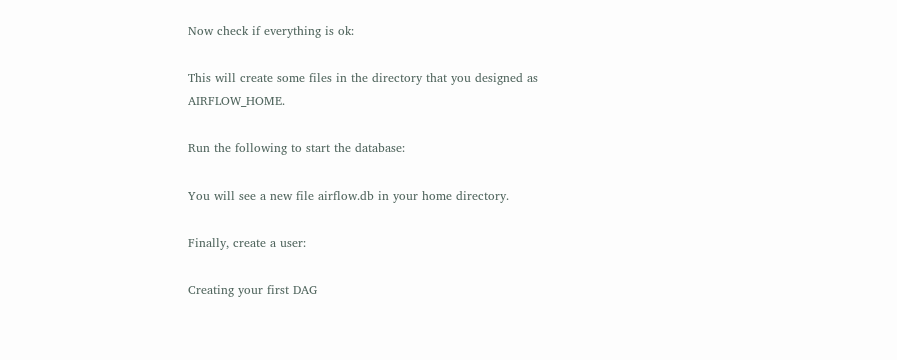Now check if everything is ok:

This will create some files in the directory that you designed as AIRFLOW_HOME.

Run the following to start the database:

You will see a new file airflow.db in your home directory.

Finally, create a user:

Creating your first DAG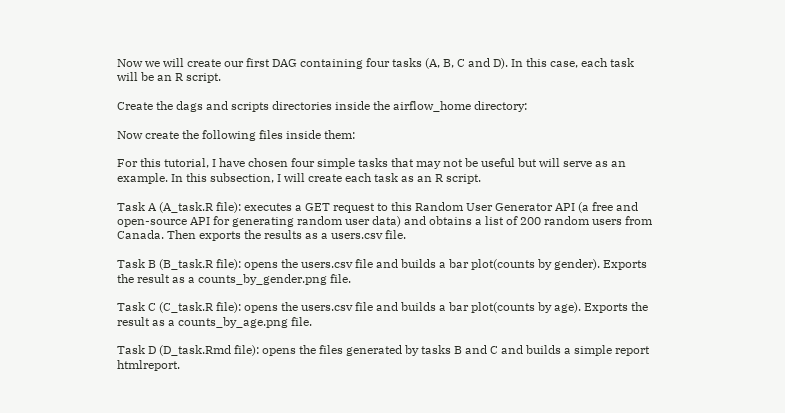Now we will create our first DAG containing four tasks (A, B, C and D). In this case, each task will be an R script.

Create the dags and scripts directories inside the airflow_home directory:

Now create the following files inside them:

For this tutorial, I have chosen four simple tasks that may not be useful but will serve as an example. In this subsection, I will create each task as an R script.

Task A (A_task.R file): executes a GET request to this Random User Generator API (a free and open-source API for generating random user data) and obtains a list of 200 random users from Canada. Then exports the results as a users.csv file.

Task B (B_task.R file): opens the users.csv file and builds a bar plot(counts by gender). Exports the result as a counts_by_gender.png file.

Task C (C_task.R file): opens the users.csv file and builds a bar plot(counts by age). Exports the result as a counts_by_age.png file.

Task D (D_task.Rmd file): opens the files generated by tasks B and C and builds a simple report htmlreport.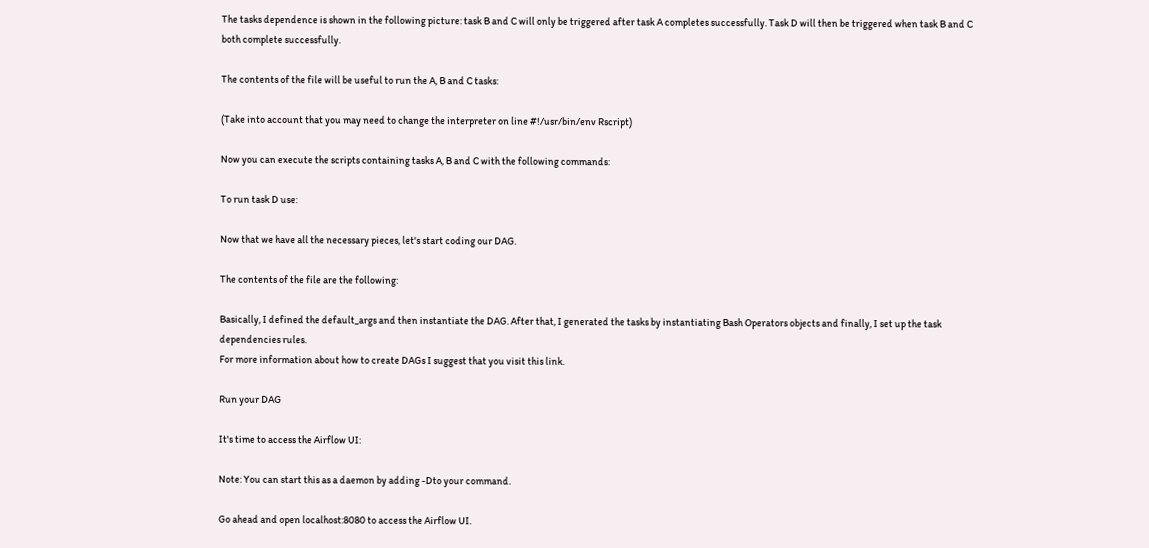The tasks dependence is shown in the following picture: task B and C will only be triggered after task A completes successfully. Task D will then be triggered when task B and C both complete successfully.

The contents of the file will be useful to run the A, B and C tasks:

(Take into account that you may need to change the interpreter on line #!/usr/bin/env Rscript)

Now you can execute the scripts containing tasks A, B and C with the following commands:

To run task D use:

Now that we have all the necessary pieces, let's start coding our DAG.

The contents of the file are the following:

Basically, I defined the default_args and then instantiate the DAG. After that, I generated the tasks by instantiating Bash Operators objects and finally, I set up the task dependencies rules.
For more information about how to create DAGs I suggest that you visit this link.

Run your DAG

It's time to access the Airflow UI:

Note: You can start this as a daemon by adding -Dto your command.

Go ahead and open localhost:8080 to access the Airflow UI.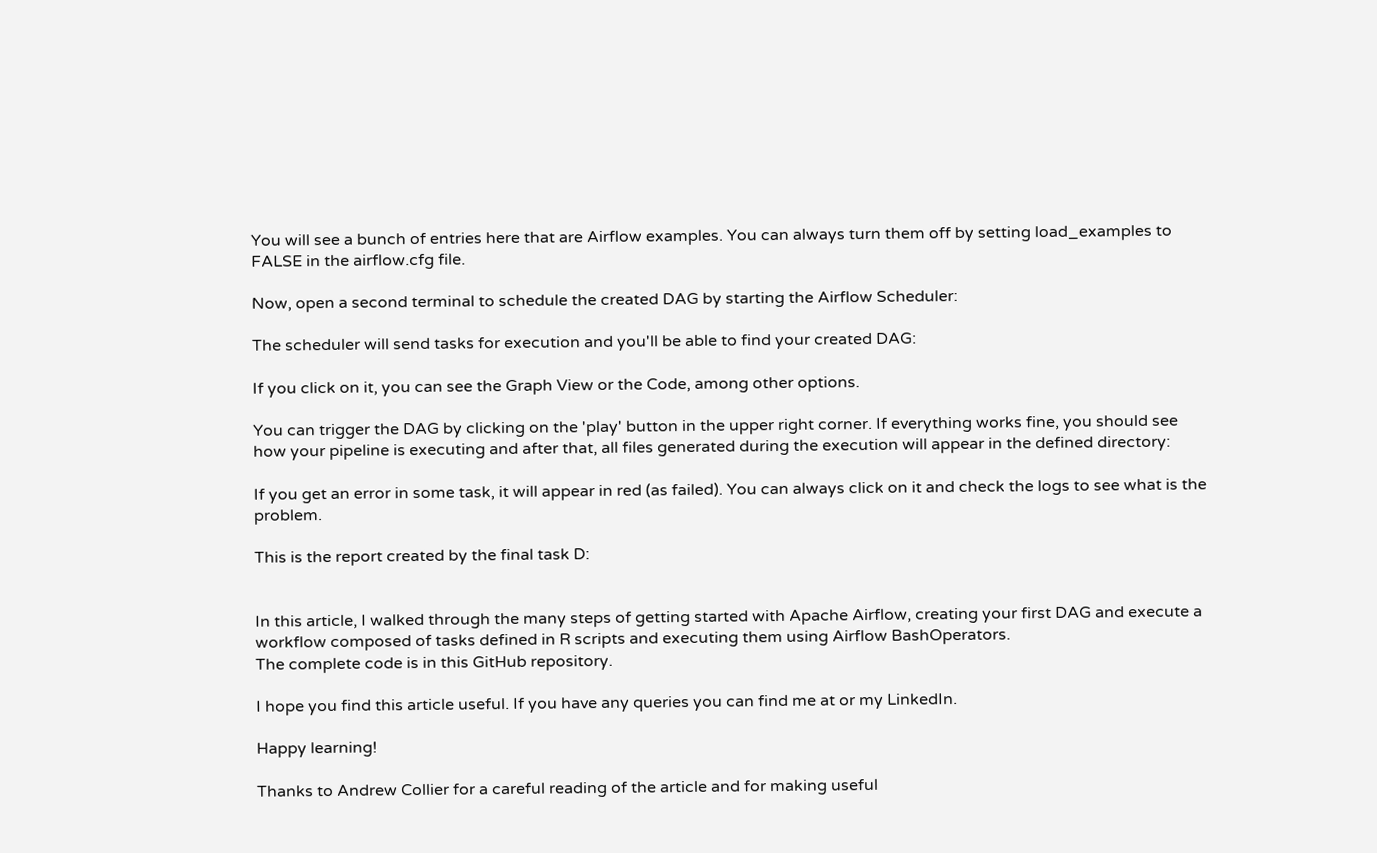You will see a bunch of entries here that are Airflow examples. You can always turn them off by setting load_examples to FALSE in the airflow.cfg file.

Now, open a second terminal to schedule the created DAG by starting the Airflow Scheduler:

The scheduler will send tasks for execution and you'll be able to find your created DAG:

If you click on it, you can see the Graph View or the Code, among other options.

You can trigger the DAG by clicking on the 'play' button in the upper right corner. If everything works fine, you should see how your pipeline is executing and after that, all files generated during the execution will appear in the defined directory:

If you get an error in some task, it will appear in red (as failed). You can always click on it and check the logs to see what is the problem.

This is the report created by the final task D:


In this article, I walked through the many steps of getting started with Apache Airflow, creating your first DAG and execute a workflow composed of tasks defined in R scripts and executing them using Airflow BashOperators.
The complete code is in this GitHub repository.

I hope you find this article useful. If you have any queries you can find me at or my LinkedIn.

Happy learning!

Thanks to Andrew Collier for a careful reading of the article and for making useful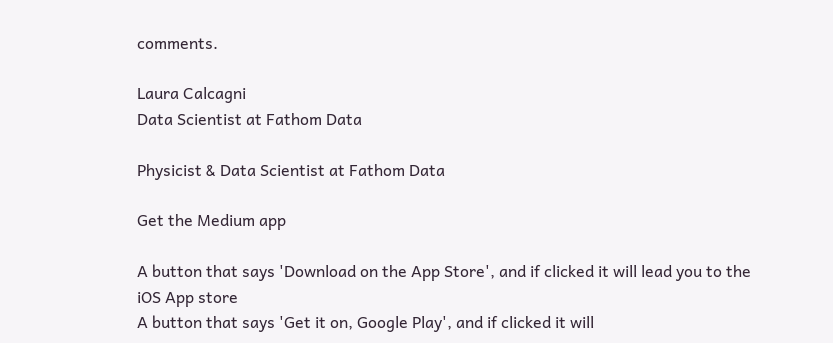comments.

Laura Calcagni
Data Scientist at Fathom Data

Physicist & Data Scientist at Fathom Data

Get the Medium app

A button that says 'Download on the App Store', and if clicked it will lead you to the iOS App store
A button that says 'Get it on, Google Play', and if clicked it will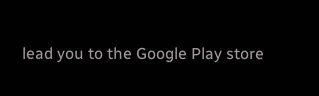lead you to the Google Play store